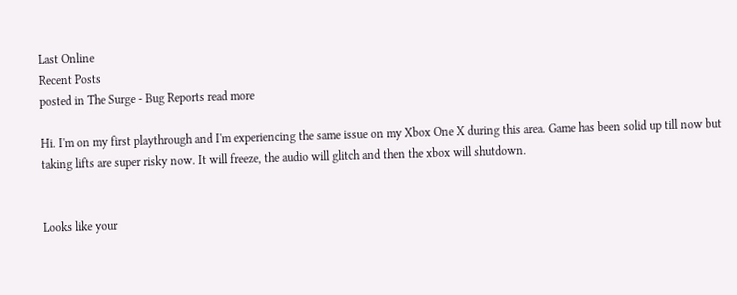Last Online
Recent Posts
posted in The Surge - Bug Reports read more

Hi. I'm on my first playthrough and I'm experiencing the same issue on my Xbox One X during this area. Game has been solid up till now but taking lifts are super risky now. It will freeze, the audio will glitch and then the xbox will shutdown.


Looks like your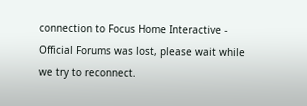connection to Focus Home Interactive - Official Forums was lost, please wait while we try to reconnect.